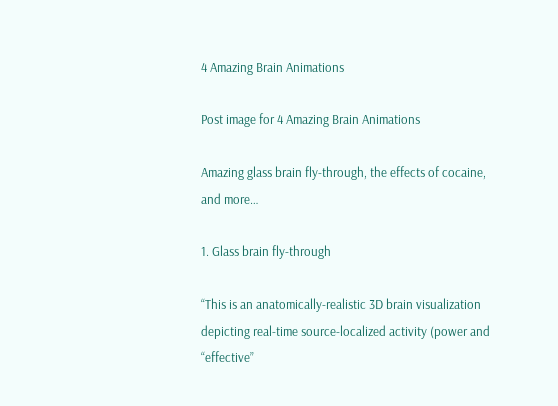4 Amazing Brain Animations

Post image for 4 Amazing Brain Animations

Amazing glass brain fly-through, the effects of cocaine, and more…

1. Glass brain fly-through

“This is an anatomically-realistic 3D brain visualization depicting real-time source-localized activity (power and “effective”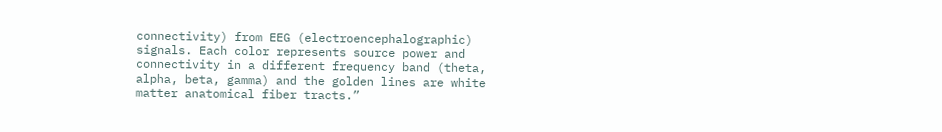connectivity) from EEG (electroencephalographic) signals. Each color represents source power and connectivity in a different frequency band (theta, alpha, beta, gamma) and the golden lines are white matter anatomical fiber tracts.”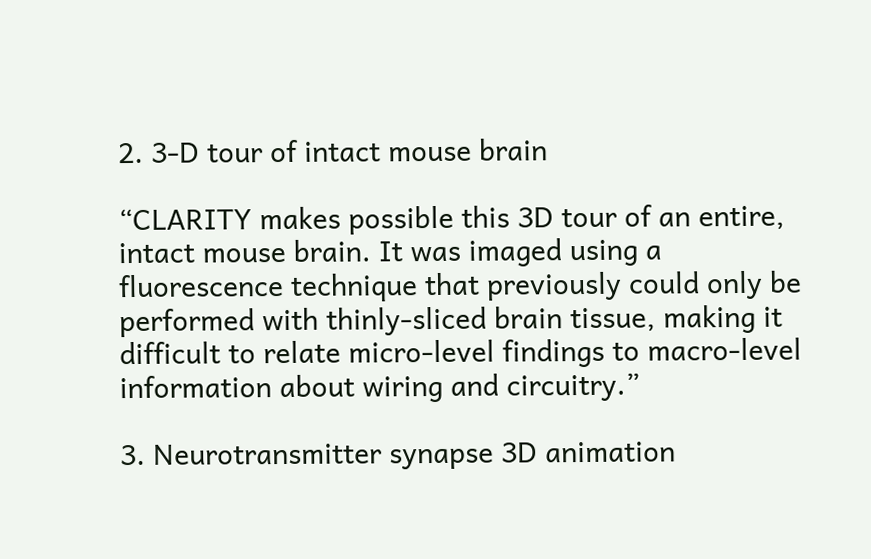2. 3-D tour of intact mouse brain

“CLARITY makes possible this 3D tour of an entire, intact mouse brain. It was imaged using a fluorescence technique that previously could only be performed with thinly-sliced brain tissue, making it difficult to relate micro-level findings to macro-level information about wiring and circuitry.”

3. Neurotransmitter synapse 3D animation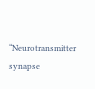“Neurotransmitter synapse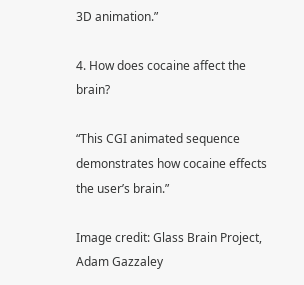3D animation.”

4. How does cocaine affect the brain?

“This CGI animated sequence demonstrates how cocaine effects the user’s brain.”

Image credit: Glass Brain Project, Adam Gazzaley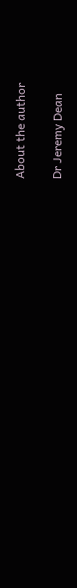About the author

Dr Jeremy Dean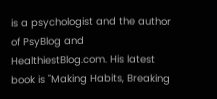is a psychologist and the author of PsyBlog and HealthiestBlog.com. His latest book is "Making Habits, Breaking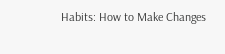Habits: How to Make Changes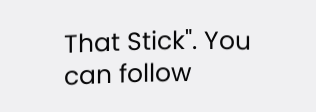That Stick". You can follow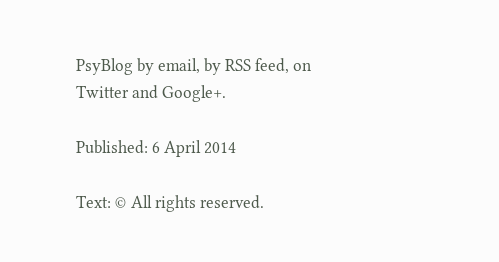PsyBlog by email, by RSS feed, on Twitter and Google+.

Published: 6 April 2014

Text: © All rights reserved.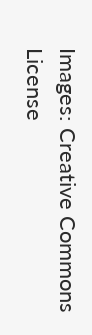Images: Creative Commons License